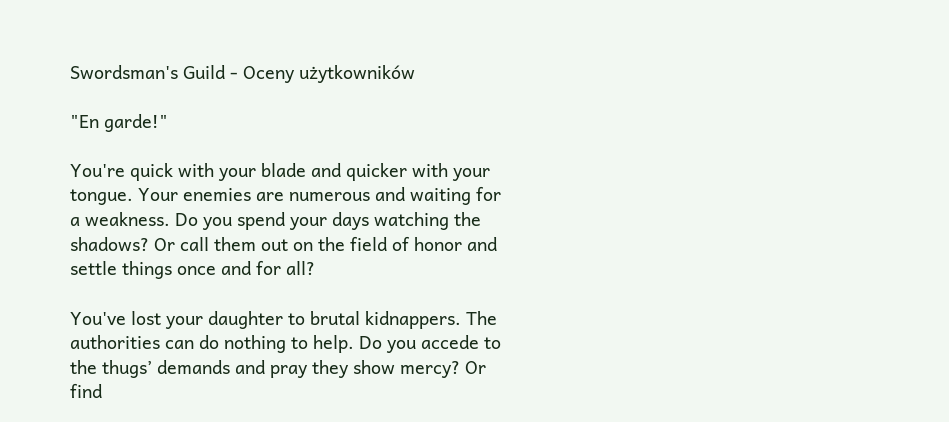Swordsman's Guild - Oceny użytkowników

"En garde!"

You're quick with your blade and quicker with your tongue. Your enemies are numerous and waiting for a weakness. Do you spend your days watching the shadows? Or call them out on the field of honor and settle things once and for all?

You've lost your daughter to brutal kidnappers. The authorities can do nothing to help. Do you accede to the thugs’ demands and pray they show mercy? Or find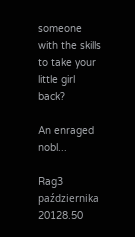someone with the skills to take your little girl back?

An enraged nobl...

Rag3 października 20128.50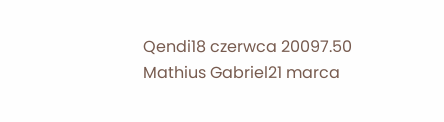Qendi18 czerwca 20097.50
Mathius Gabriel21 marca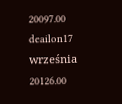20097.00
deailon17 września 20126.00